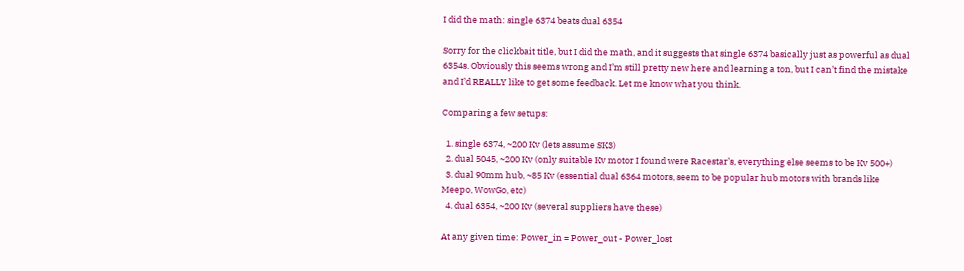I did the math: single 6374 beats dual 6354

Sorry for the clickbait title, but I did the math, and it suggests that single 6374 basically just as powerful as dual 6354s. Obviously this seems wrong and I’m still pretty new here and learning a ton, but I can’t find the mistake and I’d REALLY like to get some feedback. Let me know what you think.

Comparing a few setups:

  1. single 6374, ~200 Kv (lets assume SK3)
  2. dual 5045, ~200 Kv (only suitable Kv motor I found were Racestar’s, everything else seems to be Kv 500+)
  3. dual 90mm hub, ~85 Kv (essential dual 6364 motors, seem to be popular hub motors with brands like Meepo, WowGo, etc)
  4. dual 6354, ~200 Kv (several suppliers have these)

At any given time: Power_in = Power_out - Power_lost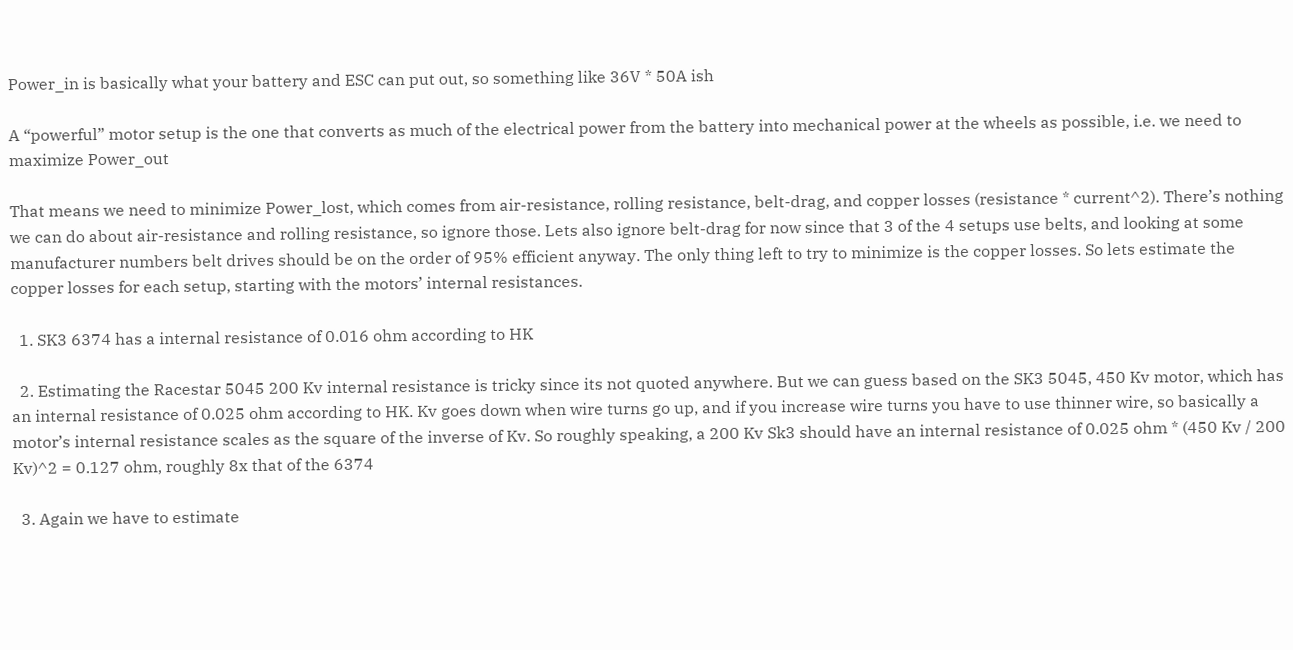Power_in is basically what your battery and ESC can put out, so something like 36V * 50A ish

A “powerful” motor setup is the one that converts as much of the electrical power from the battery into mechanical power at the wheels as possible, i.e. we need to maximize Power_out

That means we need to minimize Power_lost, which comes from air-resistance, rolling resistance, belt-drag, and copper losses (resistance * current^2). There’s nothing we can do about air-resistance and rolling resistance, so ignore those. Lets also ignore belt-drag for now since that 3 of the 4 setups use belts, and looking at some manufacturer numbers belt drives should be on the order of 95% efficient anyway. The only thing left to try to minimize is the copper losses. So lets estimate the copper losses for each setup, starting with the motors’ internal resistances.

  1. SK3 6374 has a internal resistance of 0.016 ohm according to HK

  2. Estimating the Racestar 5045 200 Kv internal resistance is tricky since its not quoted anywhere. But we can guess based on the SK3 5045, 450 Kv motor, which has an internal resistance of 0.025 ohm according to HK. Kv goes down when wire turns go up, and if you increase wire turns you have to use thinner wire, so basically a motor’s internal resistance scales as the square of the inverse of Kv. So roughly speaking, a 200 Kv Sk3 should have an internal resistance of 0.025 ohm * (450 Kv / 200 Kv)^2 = 0.127 ohm, roughly 8x that of the 6374

  3. Again we have to estimate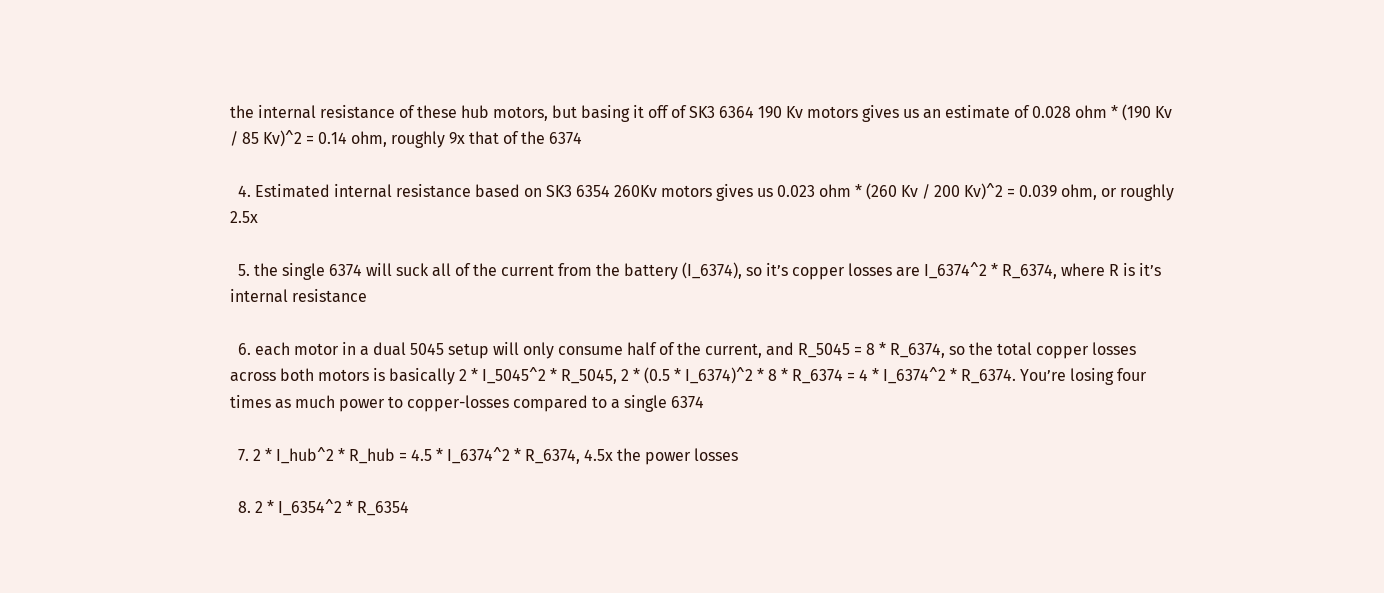the internal resistance of these hub motors, but basing it off of SK3 6364 190 Kv motors gives us an estimate of 0.028 ohm * (190 Kv / 85 Kv)^2 = 0.14 ohm, roughly 9x that of the 6374

  4. Estimated internal resistance based on SK3 6354 260Kv motors gives us 0.023 ohm * (260 Kv / 200 Kv)^2 = 0.039 ohm, or roughly 2.5x

  5. the single 6374 will suck all of the current from the battery (I_6374), so it’s copper losses are I_6374^2 * R_6374, where R is it’s internal resistance

  6. each motor in a dual 5045 setup will only consume half of the current, and R_5045 = 8 * R_6374, so the total copper losses across both motors is basically 2 * I_5045^2 * R_5045, 2 * (0.5 * I_6374)^2 * 8 * R_6374 = 4 * I_6374^2 * R_6374. You’re losing four times as much power to copper-losses compared to a single 6374

  7. 2 * I_hub^2 * R_hub = 4.5 * I_6374^2 * R_6374, 4.5x the power losses

  8. 2 * I_6354^2 * R_6354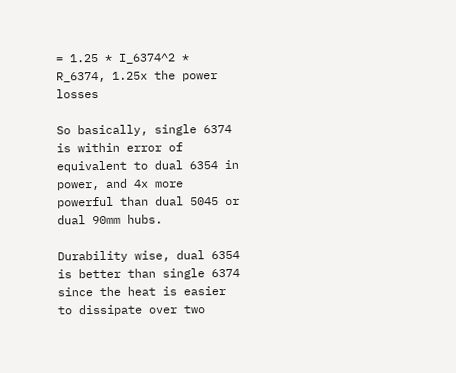= 1.25 * I_6374^2 * R_6374, 1.25x the power losses

So basically, single 6374 is within error of equivalent to dual 6354 in power, and 4x more powerful than dual 5045 or dual 90mm hubs.

Durability wise, dual 6354 is better than single 6374 since the heat is easier to dissipate over two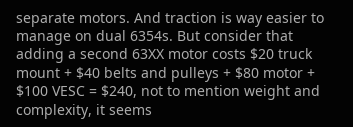separate motors. And traction is way easier to manage on dual 6354s. But consider that adding a second 63XX motor costs $20 truck mount + $40 belts and pulleys + $80 motor + $100 VESC = $240, not to mention weight and complexity, it seems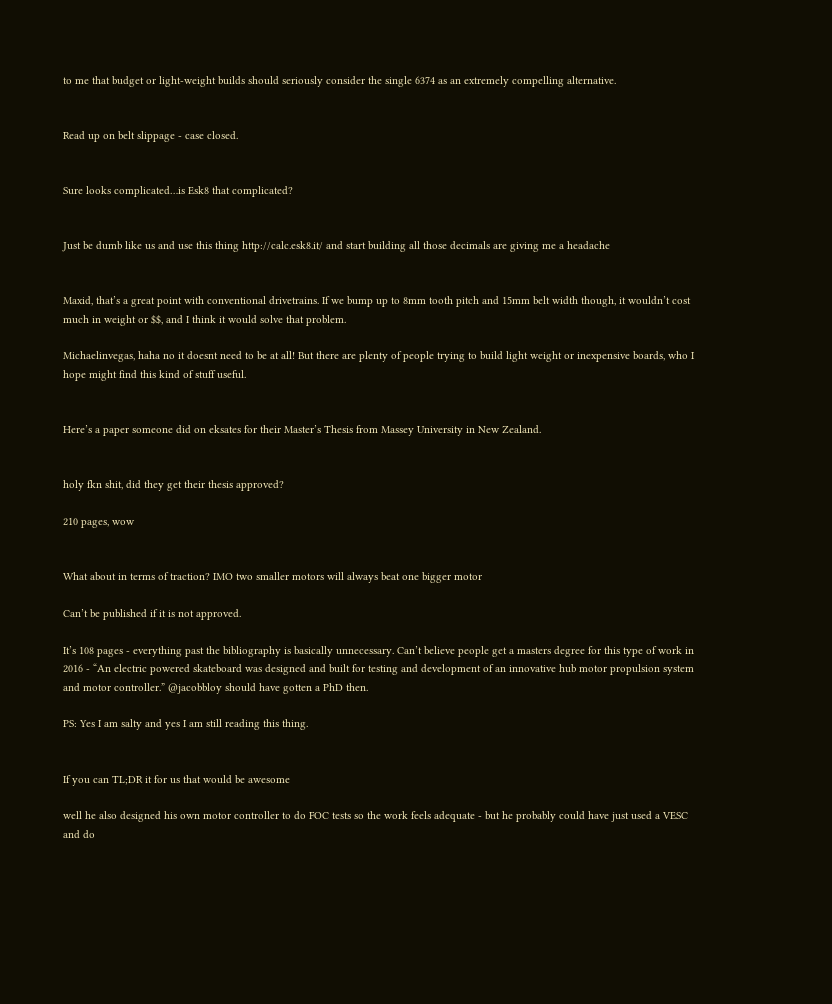to me that budget or light-weight builds should seriously consider the single 6374 as an extremely compelling alternative.


Read up on belt slippage - case closed.


Sure looks complicated…is Esk8 that complicated?


Just be dumb like us and use this thing http://calc.esk8.it/ and start building all those decimals are giving me a headache


Maxid, that’s a great point with conventional drivetrains. If we bump up to 8mm tooth pitch and 15mm belt width though, it wouldn’t cost much in weight or $$, and I think it would solve that problem.

Michaelinvegas, haha no it doesnt need to be at all! But there are plenty of people trying to build light weight or inexpensive boards, who I hope might find this kind of stuff useful.


Here’s a paper someone did on eksates for their Master’s Thesis from Massey University in New Zealand.


holy fkn shit, did they get their thesis approved?

210 pages, wow


What about in terms of traction? IMO two smaller motors will always beat one bigger motor

Can’t be published if it is not approved.

It’s 108 pages - everything past the bibliography is basically unnecessary. Can’t believe people get a masters degree for this type of work in 2016 - “An electric powered skateboard was designed and built for testing and development of an innovative hub motor propulsion system and motor controller.” @jacobbloy should have gotten a PhD then.

PS: Yes I am salty and yes I am still reading this thing.


If you can TL;DR it for us that would be awesome

well he also designed his own motor controller to do FOC tests so the work feels adequate - but he probably could have just used a VESC and do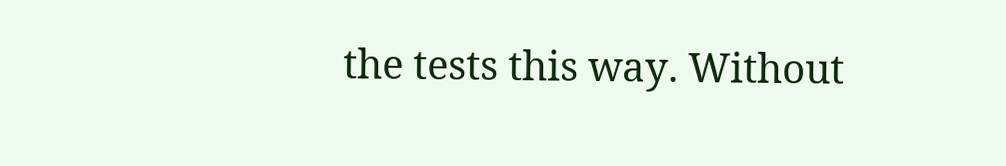the tests this way. Without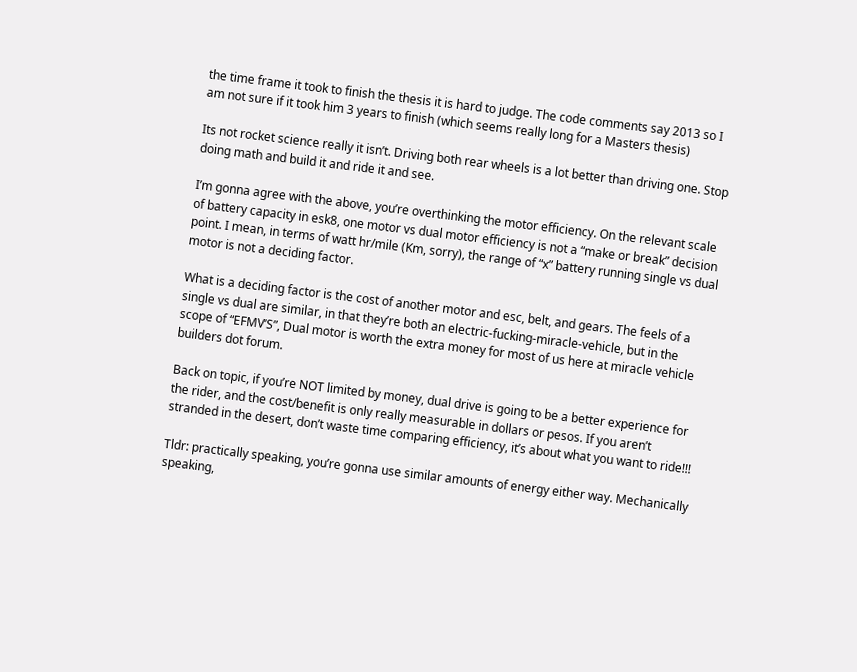the time frame it took to finish the thesis it is hard to judge. The code comments say 2013 so I am not sure if it took him 3 years to finish (which seems really long for a Masters thesis)

Its not rocket science really it isn’t. Driving both rear wheels is a lot better than driving one. Stop doing math and build it and ride it and see.

I’m gonna agree with the above, you’re overthinking the motor efficiency. On the relevant scale of battery capacity in esk8, one motor vs dual motor efficiency is not a “make or break” decision point. I mean, in terms of watt hr/mile (Km, sorry), the range of “x” battery running single vs dual motor is not a deciding factor.

What is a deciding factor is the cost of another motor and esc, belt, and gears. The feels of a single vs dual are similar, in that they’re both an electric-fucking-miracle-vehicle, but in the scope of “EFMV’S”, Dual motor is worth the extra money for most of us here at miracle vehicle builders dot forum.

Back on topic, if you’re NOT limited by money, dual drive is going to be a better experience for the rider, and the cost/benefit is only really measurable in dollars or pesos. If you aren’t stranded in the desert, don’t waste time comparing efficiency, it’s about what you want to ride!!!

Tldr: practically speaking, you’re gonna use similar amounts of energy either way. Mechanically speaking,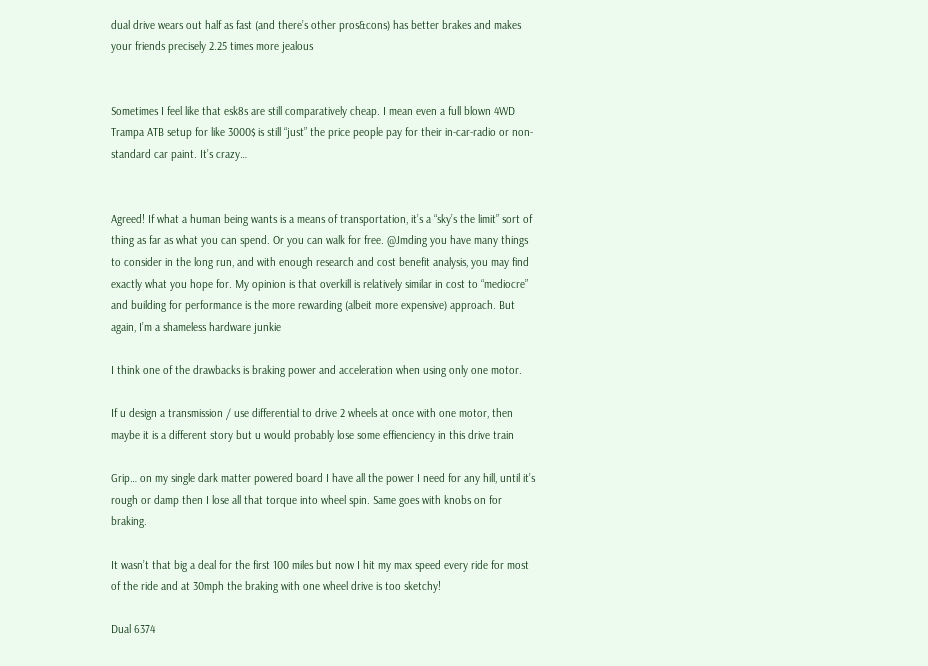dual drive wears out half as fast (and there’s other pros&cons) has better brakes and makes your friends precisely 2.25 times more jealous


Sometimes I feel like that esk8s are still comparatively cheap. I mean even a full blown 4WD Trampa ATB setup for like 3000$ is still “just” the price people pay for their in-car-radio or non-standard car paint. It’s crazy…


Agreed! If what a human being wants is a means of transportation, it’s a “sky’s the limit” sort of thing as far as what you can spend. Or you can walk for free. @Jmding you have many things to consider in the long run, and with enough research and cost benefit analysis, you may find exactly what you hope for. My opinion is that overkill is relatively similar in cost to “mediocre” and building for performance is the more rewarding (albeit more expensive) approach. But again, I’m a shameless hardware junkie

I think one of the drawbacks is braking power and acceleration when using only one motor.

If u design a transmission / use differential to drive 2 wheels at once with one motor, then maybe it is a different story but u would probably lose some effienciency in this drive train

Grip… on my single dark matter powered board I have all the power I need for any hill, until it’s rough or damp then I lose all that torque into wheel spin. Same goes with knobs on for braking.

It wasn’t that big a deal for the first 100 miles but now I hit my max speed every ride for most of the ride and at 30mph the braking with one wheel drive is too sketchy!

Dual 6374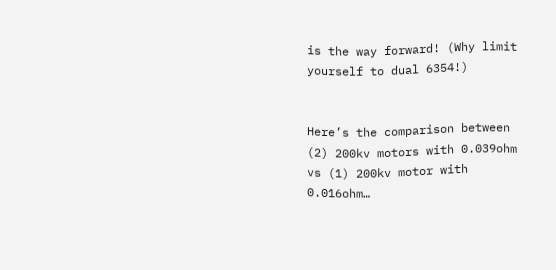is the way forward! (Why limit yourself to dual 6354!)


Here’s the comparison between (2) 200kv motors with 0.039ohm vs (1) 200kv motor with 0.016ohm…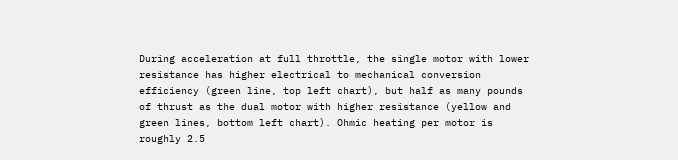During acceleration at full throttle, the single motor with lower resistance has higher electrical to mechanical conversion efficiency (green line, top left chart), but half as many pounds of thrust as the dual motor with higher resistance (yellow and green lines, bottom left chart). Ohmic heating per motor is roughly 2.5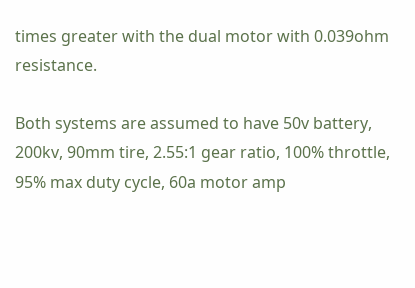times greater with the dual motor with 0.039ohm resistance.

Both systems are assumed to have 50v battery, 200kv, 90mm tire, 2.55:1 gear ratio, 100% throttle, 95% max duty cycle, 60a motor amp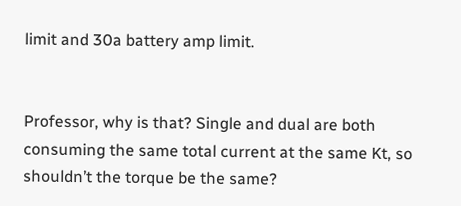limit and 30a battery amp limit.


Professor, why is that? Single and dual are both consuming the same total current at the same Kt, so shouldn’t the torque be the same?